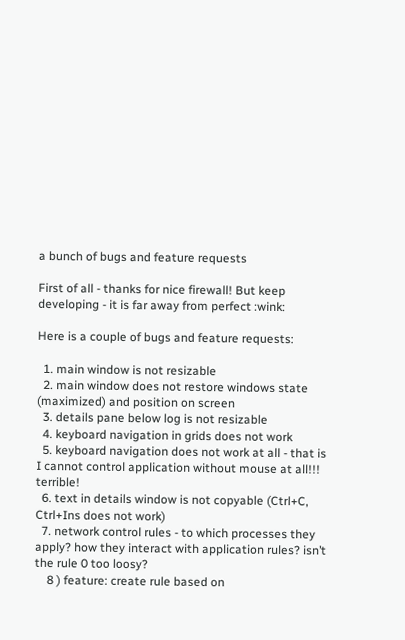a bunch of bugs and feature requests

First of all - thanks for nice firewall! But keep developing - it is far away from perfect :wink:

Here is a couple of bugs and feature requests:

  1. main window is not resizable
  2. main window does not restore windows state (maximized) and position on screen
  3. details pane below log is not resizable
  4. keyboard navigation in grids does not work
  5. keyboard navigation does not work at all - that is I cannot control application without mouse at all!!! terrible!
  6. text in details window is not copyable (Ctrl+C, Ctrl+Ins does not work)
  7. network control rules - to which processes they apply? how they interact with application rules? isn’t the rule 0 too loosy?
    8 ) feature: create rule based on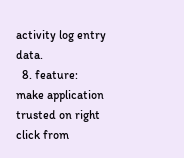activity log entry data.
  8. feature: make application trusted on right click from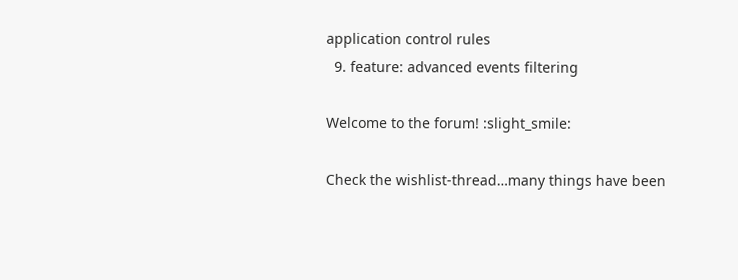application control rules
  9. feature: advanced events filtering

Welcome to the forum! :slight_smile:

Check the wishlist-thread…many things have been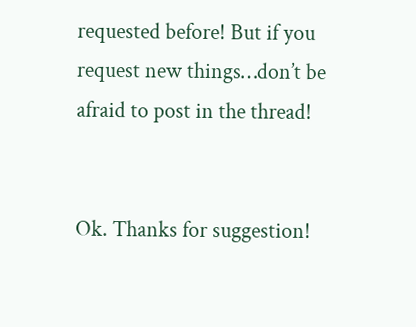requested before! But if you request new things…don’t be afraid to post in the thread!


Ok. Thanks for suggestion!